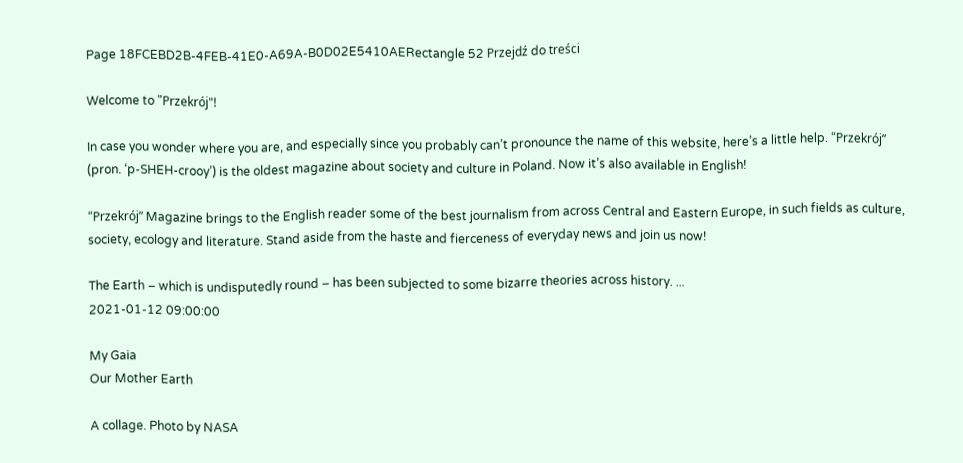Page 18FCEBD2B-4FEB-41E0-A69A-B0D02E5410AERectangle 52 Przejdź do treści

Welcome to "Przekrój"!

In case you wonder where you are, and especially since you probably can’t pronounce the name of this website, here’s a little help. “Przekrój” (pron. ‘p-SHEH-crooy’) is the oldest magazine about society and culture in Poland. Now it’s also available in English!

“Przekrój” Magazine brings to the English reader some of the best journalism from across Central and Eastern Europe, in such fields as culture, society, ecology and literature. Stand aside from the haste and fierceness of everyday news and join us now!

The Earth – which is undisputedly round – has been subjected to some bizarre theories across history. ...
2021-01-12 09:00:00

My Gaia
Our Mother Earth

A collage. Photo by NASA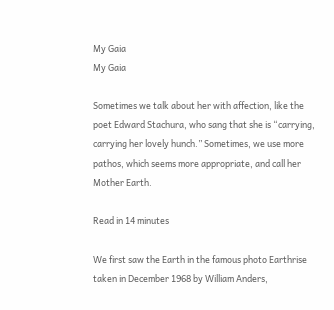My Gaia
My Gaia

Sometimes we talk about her with affection, like the poet Edward Stachura, who sang that she is “carrying, carrying her lovely hunch.” Sometimes, we use more pathos, which seems more appropriate, and call her Mother Earth.

Read in 14 minutes

We first saw the Earth in the famous photo Earthrise taken in December 1968 by William Anders,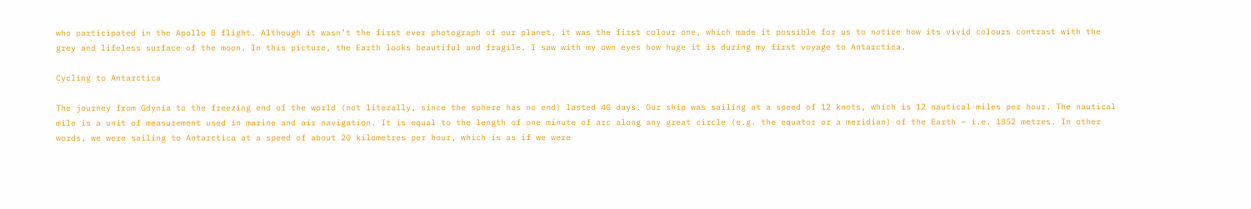who participated in the Apollo 8 flight. Although it wasn’t the first ever photograph of our planet, it was the first colour one, which made it possible for us to notice how its vivid colours contrast with the grey and lifeless surface of the moon. In this picture, the Earth looks beautiful and fragile. I saw with my own eyes how huge it is during my first voyage to Antarctica.

Cycling to Antarctica

The journey from Gdynia to the freezing end of the world (not literally, since the sphere has no end) lasted 40 days. Our ship was sailing at a speed of 12 knots, which is 12 nautical miles per hour. The nautical mile is a unit of measurement used in marine and air navigation. It is equal to the length of one minute of arc along any great circle (e.g. the equator or a meridian) of the Earth – i.e. 1852 metres. In other words, we were sailing to Antarctica at a speed of about 20 kilometres per hour, which is as if we were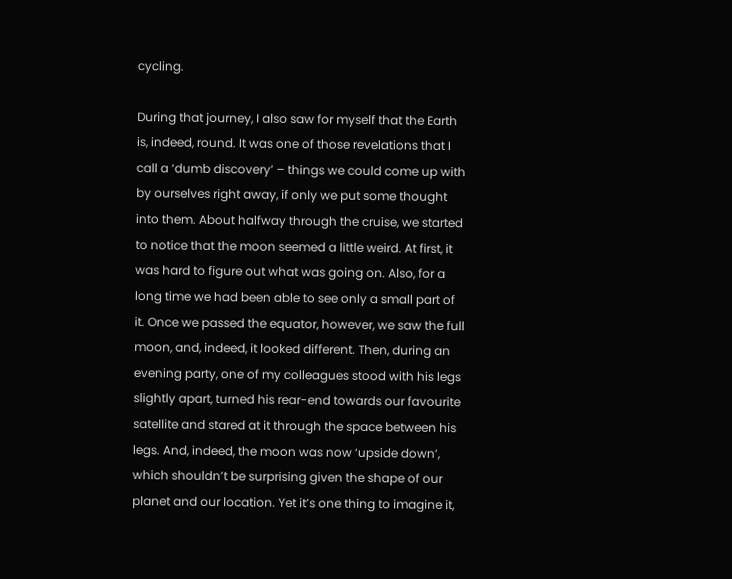cycling.

During that journey, I also saw for myself that the Earth is, indeed, round. It was one of those revelations that I call a ‘dumb discovery’ – things we could come up with by ourselves right away, if only we put some thought into them. About halfway through the cruise, we started to notice that the moon seemed a little weird. At first, it was hard to figure out what was going on. Also, for a long time we had been able to see only a small part of it. Once we passed the equator, however, we saw the full moon, and, indeed, it looked different. Then, during an evening party, one of my colleagues stood with his legs slightly apart, turned his rear-end towards our favourite satellite and stared at it through the space between his legs. And, indeed, the moon was now ‘upside down’, which shouldn’t be surprising given the shape of our planet and our location. Yet it’s one thing to imagine it,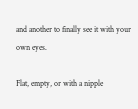and another to finally see it with your own eyes.

Flat, empty, or with a nipple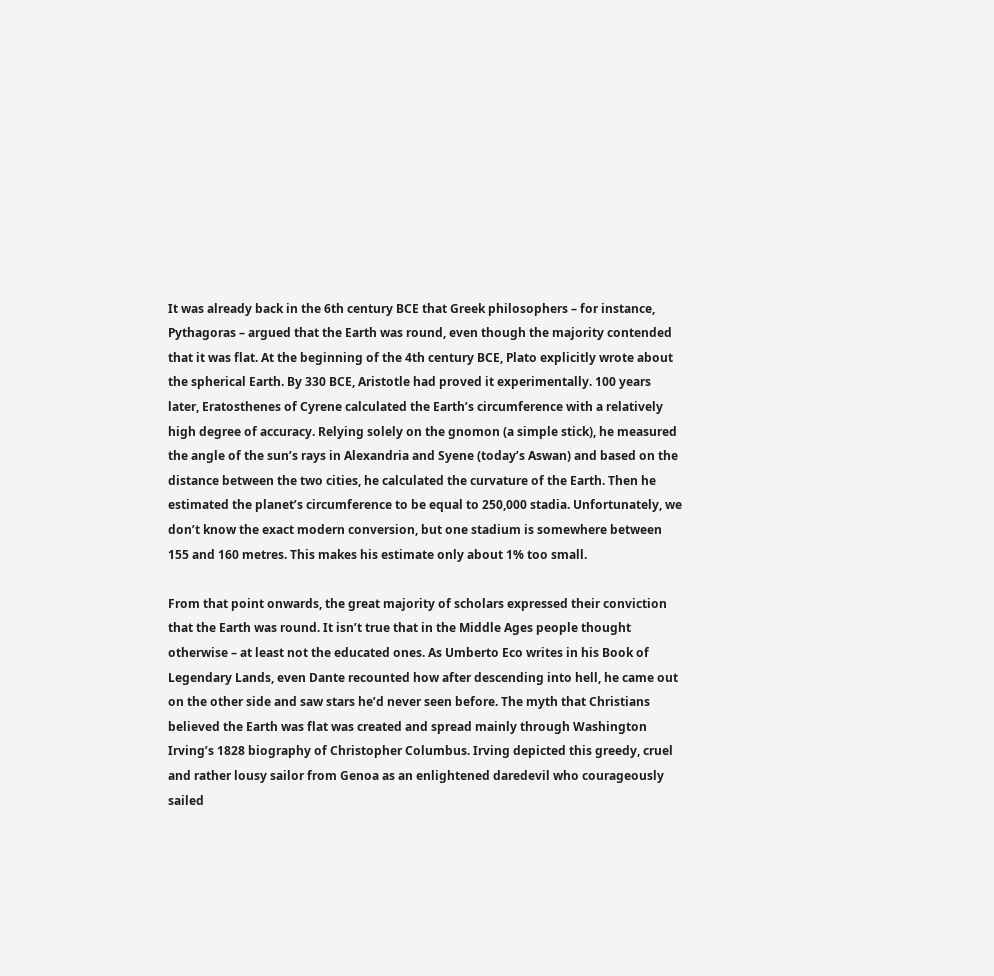It was already back in the 6th century BCE that Greek philosophers – for instance, Pythagoras – argued that the Earth was round, even though the majority contended that it was flat. At the beginning of the 4th century BCE, Plato explicitly wrote about the spherical Earth. By 330 BCE, Aristotle had proved it experimentally. 100 years later, Eratosthenes of Cyrene calculated the Earth’s circumference with a relatively high degree of accuracy. Relying solely on the gnomon (a simple stick), he measured the angle of the sun’s rays in Alexandria and Syene (today’s Aswan) and based on the distance between the two cities, he calculated the curvature of the Earth. Then he estimated the planet’s circumference to be equal to 250,000 stadia. Unfortunately, we don’t know the exact modern conversion, but one stadium is somewhere between 155 and 160 metres. This makes his estimate only about 1% too small.

From that point onwards, the great majority of scholars expressed their conviction that the Earth was round. It isn’t true that in the Middle Ages people thought otherwise – at least not the educated ones. As Umberto Eco writes in his Book of Legendary Lands, even Dante recounted how after descending into hell, he came out on the other side and saw stars he’d never seen before. The myth that Christians believed the Earth was flat was created and spread mainly through Washington Irving’s 1828 biography of Christopher Columbus. Irving depicted this greedy, cruel and rather lousy sailor from Genoa as an enlightened daredevil who courageously sailed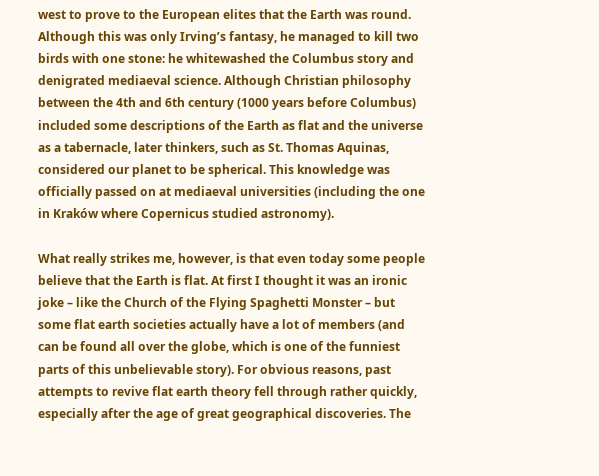west to prove to the European elites that the Earth was round. Although this was only Irving’s fantasy, he managed to kill two birds with one stone: he whitewashed the Columbus story and denigrated mediaeval science. Although Christian philosophy between the 4th and 6th century (1000 years before Columbus) included some descriptions of the Earth as flat and the universe as a tabernacle, later thinkers, such as St. Thomas Aquinas, considered our planet to be spherical. This knowledge was officially passed on at mediaeval universities (including the one in Kraków where Copernicus studied astronomy).

What really strikes me, however, is that even today some people believe that the Earth is flat. At first I thought it was an ironic joke – like the Church of the Flying Spaghetti Monster – but some flat earth societies actually have a lot of members (and can be found all over the globe, which is one of the funniest parts of this unbelievable story). For obvious reasons, past attempts to revive flat earth theory fell through rather quickly, especially after the age of great geographical discoveries. The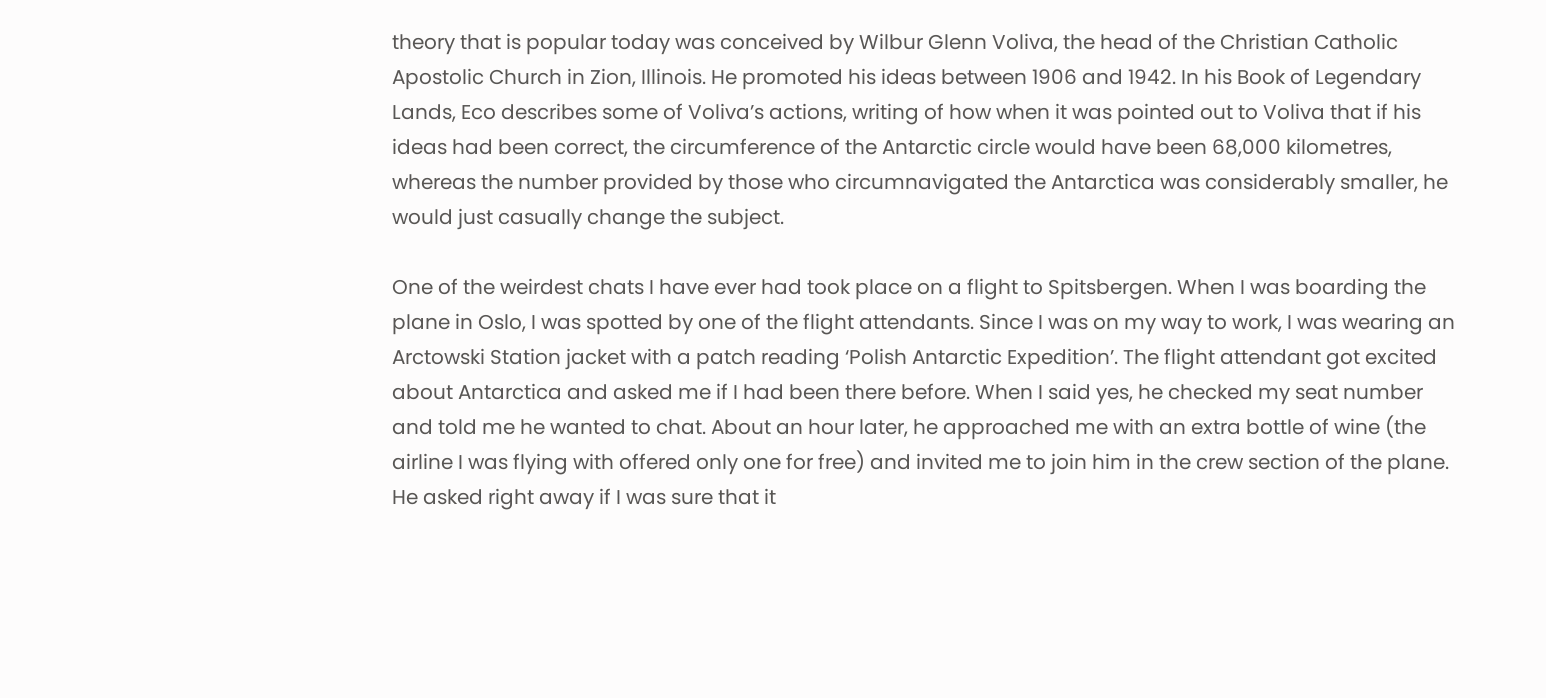theory that is popular today was conceived by Wilbur Glenn Voliva, the head of the Christian Catholic Apostolic Church in Zion, Illinois. He promoted his ideas between 1906 and 1942. In his Book of Legendary Lands, Eco describes some of Voliva’s actions, writing of how when it was pointed out to Voliva that if his ideas had been correct, the circumference of the Antarctic circle would have been 68,000 kilometres, whereas the number provided by those who circumnavigated the Antarctica was considerably smaller, he would just casually change the subject.

One of the weirdest chats I have ever had took place on a flight to Spitsbergen. When I was boarding the plane in Oslo, I was spotted by one of the flight attendants. Since I was on my way to work, I was wearing an Arctowski Station jacket with a patch reading ‘Polish Antarctic Expedition’. The flight attendant got excited about Antarctica and asked me if I had been there before. When I said yes, he checked my seat number and told me he wanted to chat. About an hour later, he approached me with an extra bottle of wine (the airline I was flying with offered only one for free) and invited me to join him in the crew section of the plane. He asked right away if I was sure that it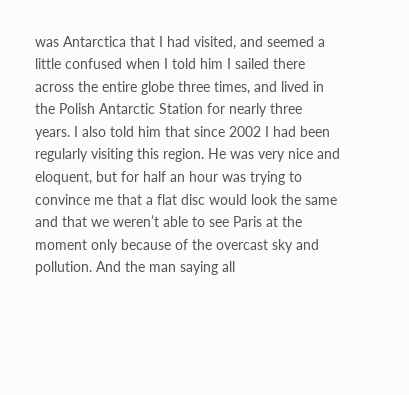was Antarctica that I had visited, and seemed a little confused when I told him I sailed there across the entire globe three times, and lived in the Polish Antarctic Station for nearly three years. I also told him that since 2002 I had been regularly visiting this region. He was very nice and eloquent, but for half an hour was trying to convince me that a flat disc would look the same and that we weren’t able to see Paris at the moment only because of the overcast sky and pollution. And the man saying all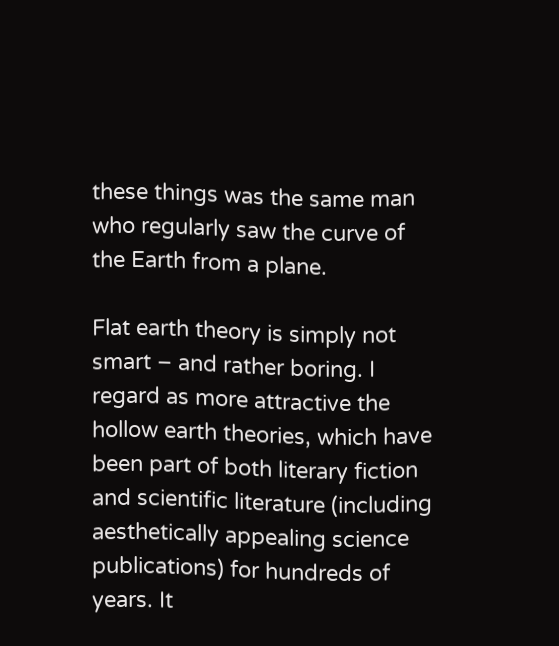these things was the same man who regularly saw the curve of the Earth from a plane.

Flat earth theory is simply not smart – and rather boring. I regard as more attractive the hollow earth theories, which have been part of both literary fiction and scientific literature (including aesthetically appealing science publications) for hundreds of years. It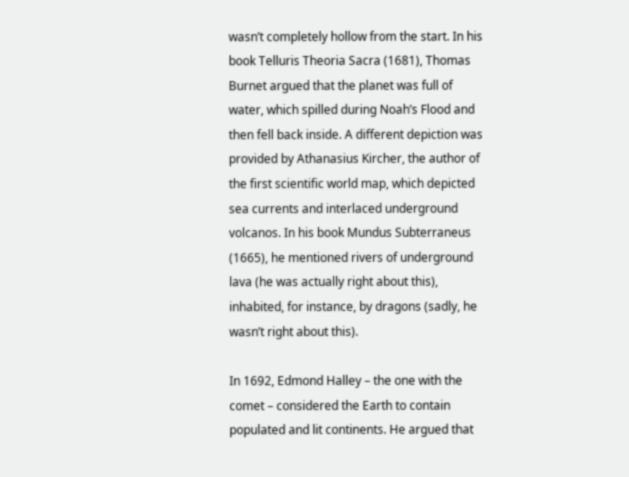wasn’t completely hollow from the start. In his book Telluris Theoria Sacra (1681), Thomas Burnet argued that the planet was full of water, which spilled during Noah’s Flood and then fell back inside. A different depiction was provided by Athanasius Kircher, the author of the first scientific world map, which depicted sea currents and interlaced underground volcanos. In his book Mundus Subterraneus (1665), he mentioned rivers of underground lava (he was actually right about this), inhabited, for instance, by dragons (sadly, he wasn’t right about this).

In 1692, Edmond Halley – the one with the comet – considered the Earth to contain populated and lit continents. He argued that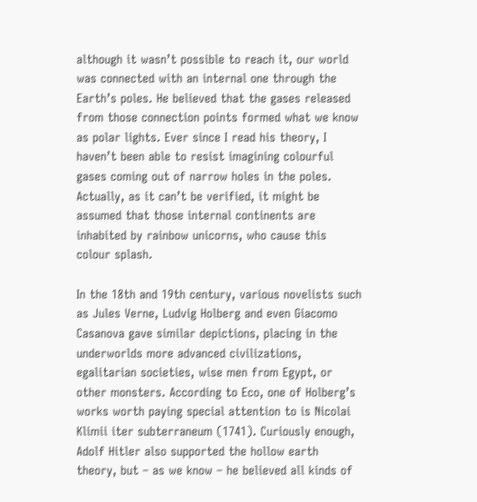although it wasn’t possible to reach it, our world was connected with an internal one through the Earth’s poles. He believed that the gases released from those connection points formed what we know as polar lights. Ever since I read his theory, I haven’t been able to resist imagining colourful gases coming out of narrow holes in the poles. Actually, as it can’t be verified, it might be assumed that those internal continents are inhabited by rainbow unicorns, who cause this colour splash.

In the 18th and 19th century, various novelists such as Jules Verne, Ludvig Holberg and even Giacomo Casanova gave similar depictions, placing in the underworlds more advanced civilizations, egalitarian societies, wise men from Egypt, or other monsters. According to Eco, one of Holberg’s works worth paying special attention to is Nicolai Klimii iter subterraneum (1741). Curiously enough, Adolf Hitler also supported the hollow earth theory, but – as we know – he believed all kinds of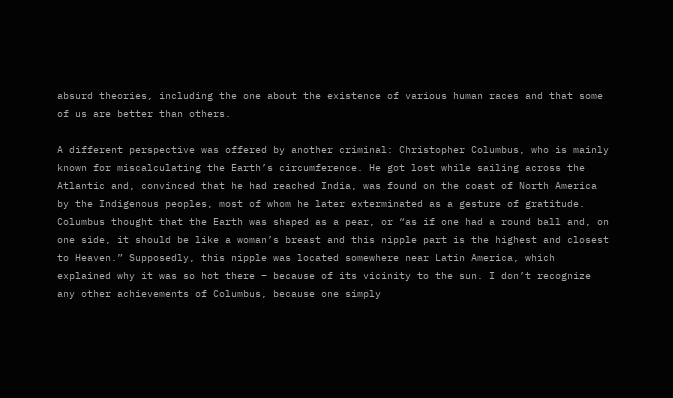absurd theories, including the one about the existence of various human races and that some of us are better than others.

A different perspective was offered by another criminal: Christopher Columbus, who is mainly known for miscalculating the Earth’s circumference. He got lost while sailing across the Atlantic and, convinced that he had reached India, was found on the coast of North America by the Indigenous peoples, most of whom he later exterminated as a gesture of gratitude. Columbus thought that the Earth was shaped as a pear, or “as if one had a round ball and, on one side, it should be like a woman’s breast and this nipple part is the highest and closest to Heaven.” Supposedly, this nipple was located somewhere near Latin America, which explained why it was so hot there – because of its vicinity to the sun. I don’t recognize any other achievements of Columbus, because one simply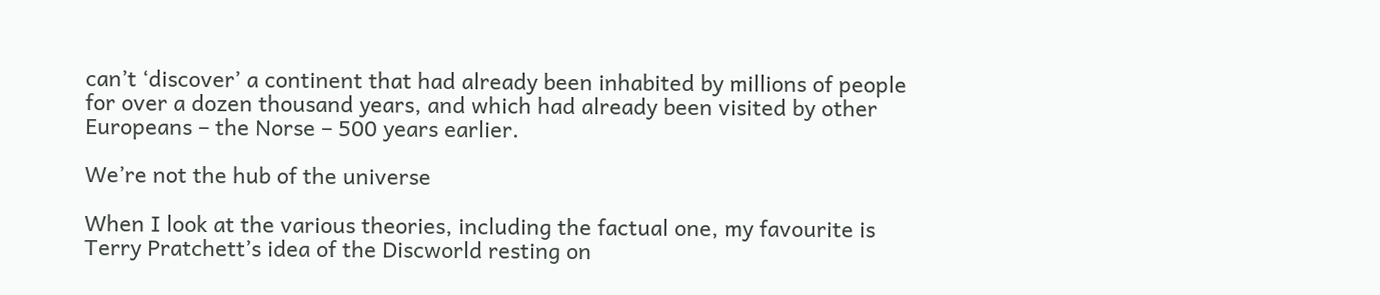can’t ‘discover’ a continent that had already been inhabited by millions of people for over a dozen thousand years, and which had already been visited by other Europeans – the Norse – 500 years earlier.

We’re not the hub of the universe

When I look at the various theories, including the factual one, my favourite is Terry Pratchett’s idea of the Discworld resting on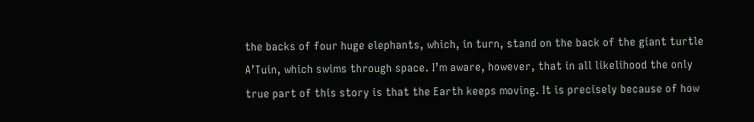the backs of four huge elephants, which, in turn, stand on the back of the giant turtle A’Tuin, which swims through space. I’m aware, however, that in all likelihood the only true part of this story is that the Earth keeps moving. It is precisely because of how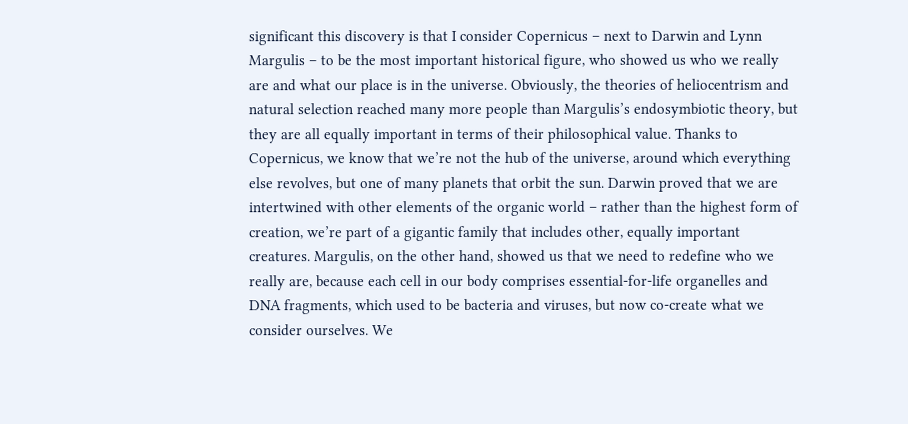significant this discovery is that I consider Copernicus – next to Darwin and Lynn Margulis – to be the most important historical figure, who showed us who we really are and what our place is in the universe. Obviously, the theories of heliocentrism and natural selection reached many more people than Margulis’s endosymbiotic theory, but they are all equally important in terms of their philosophical value. Thanks to Copernicus, we know that we’re not the hub of the universe, around which everything else revolves, but one of many planets that orbit the sun. Darwin proved that we are intertwined with other elements of the organic world – rather than the highest form of creation, we’re part of a gigantic family that includes other, equally important creatures. Margulis, on the other hand, showed us that we need to redefine who we really are, because each cell in our body comprises essential-for-life organelles and DNA fragments, which used to be bacteria and viruses, but now co-create what we consider ourselves. We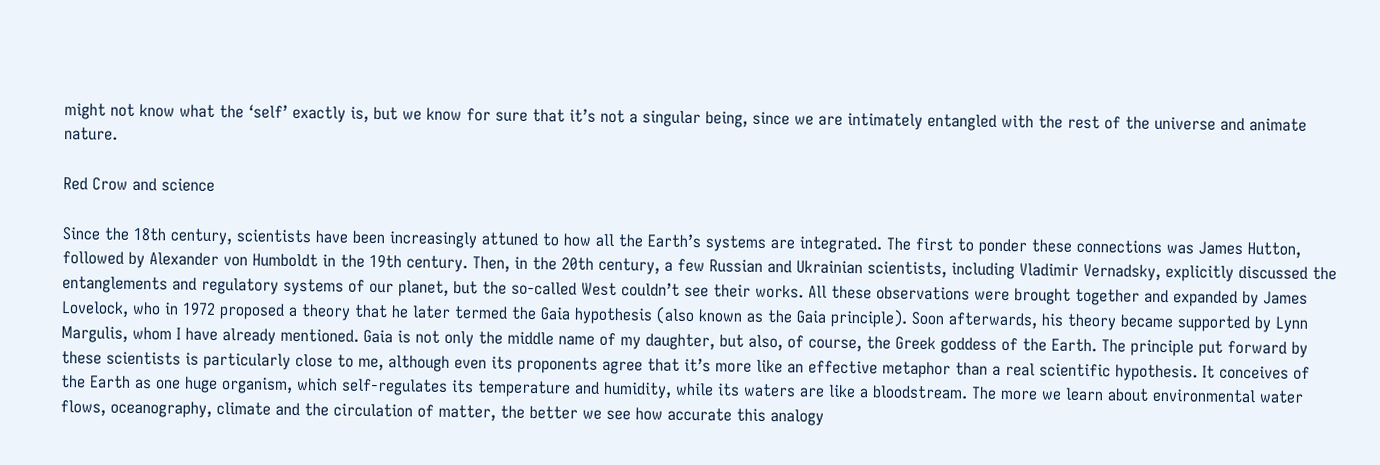might not know what the ‘self’ exactly is, but we know for sure that it’s not a singular being, since we are intimately entangled with the rest of the universe and animate nature.

Red Crow and science

Since the 18th century, scientists have been increasingly attuned to how all the Earth’s systems are integrated. The first to ponder these connections was James Hutton, followed by Alexander von Humboldt in the 19th century. Then, in the 20th century, a few Russian and Ukrainian scientists, including Vladimir Vernadsky, explicitly discussed the entanglements and regulatory systems of our planet, but the so-called West couldn’t see their works. All these observations were brought together and expanded by James Lovelock, who in 1972 proposed a theory that he later termed the Gaia hypothesis (also known as the Gaia principle). Soon afterwards, his theory became supported by Lynn Margulis, whom I have already mentioned. Gaia is not only the middle name of my daughter, but also, of course, the Greek goddess of the Earth. The principle put forward by these scientists is particularly close to me, although even its proponents agree that it’s more like an effective metaphor than a real scientific hypothesis. It conceives of the Earth as one huge organism, which self-regulates its temperature and humidity, while its waters are like a bloodstream. The more we learn about environmental water flows, oceanography, climate and the circulation of matter, the better we see how accurate this analogy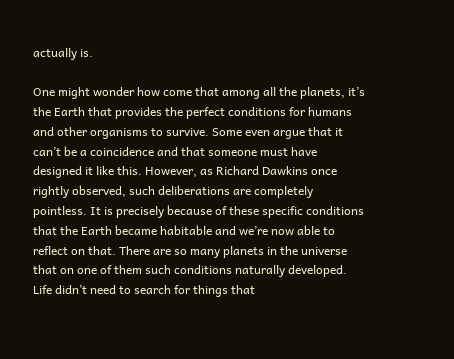actually is.

One might wonder how come that among all the planets, it’s the Earth that provides the perfect conditions for humans and other organisms to survive. Some even argue that it can’t be a coincidence and that someone must have designed it like this. However, as Richard Dawkins once rightly observed, such deliberations are completely pointless. It is precisely because of these specific conditions that the Earth became habitable and we’re now able to reflect on that. There are so many planets in the universe that on one of them such conditions naturally developed. Life didn’t need to search for things that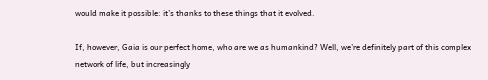would make it possible: it’s thanks to these things that it evolved.

If, however, Gaia is our perfect home, who are we as humankind? Well, we’re definitely part of this complex network of life, but increasingly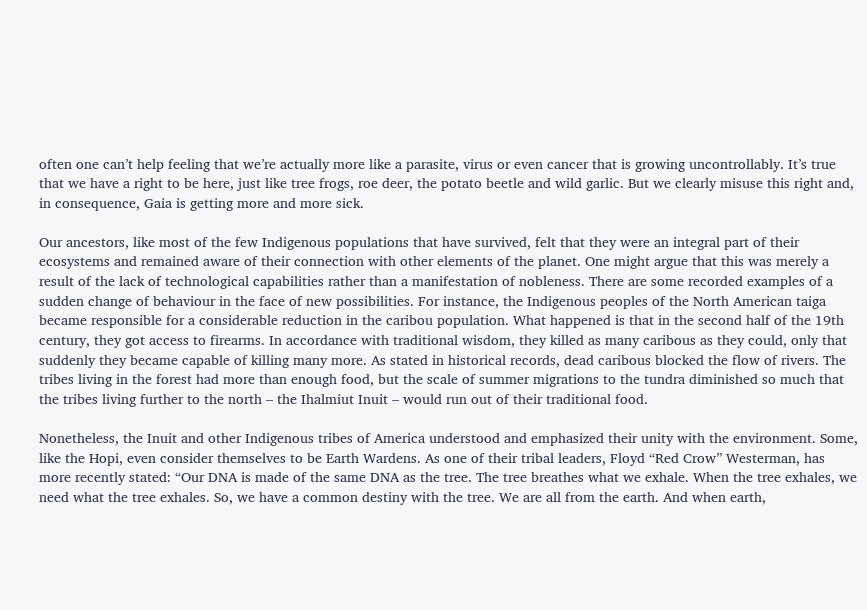often one can’t help feeling that we’re actually more like a parasite, virus or even cancer that is growing uncontrollably. It’s true that we have a right to be here, just like tree frogs, roe deer, the potato beetle and wild garlic. But we clearly misuse this right and, in consequence, Gaia is getting more and more sick.

Our ancestors, like most of the few Indigenous populations that have survived, felt that they were an integral part of their ecosystems and remained aware of their connection with other elements of the planet. One might argue that this was merely a result of the lack of technological capabilities rather than a manifestation of nobleness. There are some recorded examples of a sudden change of behaviour in the face of new possibilities. For instance, the Indigenous peoples of the North American taiga became responsible for a considerable reduction in the caribou population. What happened is that in the second half of the 19th century, they got access to firearms. In accordance with traditional wisdom, they killed as many caribous as they could, only that suddenly they became capable of killing many more. As stated in historical records, dead caribous blocked the flow of rivers. The tribes living in the forest had more than enough food, but the scale of summer migrations to the tundra diminished so much that the tribes living further to the north – the Ihalmiut Inuit – would run out of their traditional food.

Nonetheless, the Inuit and other Indigenous tribes of America understood and emphasized their unity with the environment. Some, like the Hopi, even consider themselves to be Earth Wardens. As one of their tribal leaders, Floyd “Red Crow” Westerman, has more recently stated: “Our DNA is made of the same DNA as the tree. The tree breathes what we exhale. When the tree exhales, we need what the tree exhales. So, we have a common destiny with the tree. We are all from the earth. And when earth,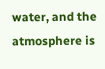water, and the atmosphere is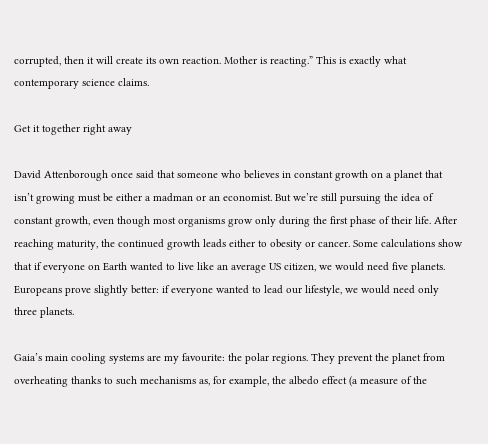corrupted, then it will create its own reaction. Mother is reacting.” This is exactly what contemporary science claims.

Get it together right away

David Attenborough once said that someone who believes in constant growth on a planet that isn’t growing must be either a madman or an economist. But we’re still pursuing the idea of constant growth, even though most organisms grow only during the first phase of their life. After reaching maturity, the continued growth leads either to obesity or cancer. Some calculations show that if everyone on Earth wanted to live like an average US citizen, we would need five planets. Europeans prove slightly better: if everyone wanted to lead our lifestyle, we would need only three planets.

Gaia’s main cooling systems are my favourite: the polar regions. They prevent the planet from overheating thanks to such mechanisms as, for example, the albedo effect (a measure of the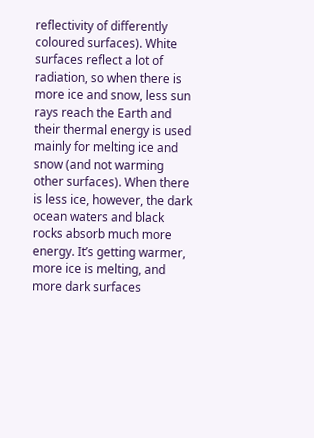reflectivity of differently coloured surfaces). White surfaces reflect a lot of radiation, so when there is more ice and snow, less sun rays reach the Earth and their thermal energy is used mainly for melting ice and snow (and not warming other surfaces). When there is less ice, however, the dark ocean waters and black rocks absorb much more energy. It’s getting warmer, more ice is melting, and more dark surfaces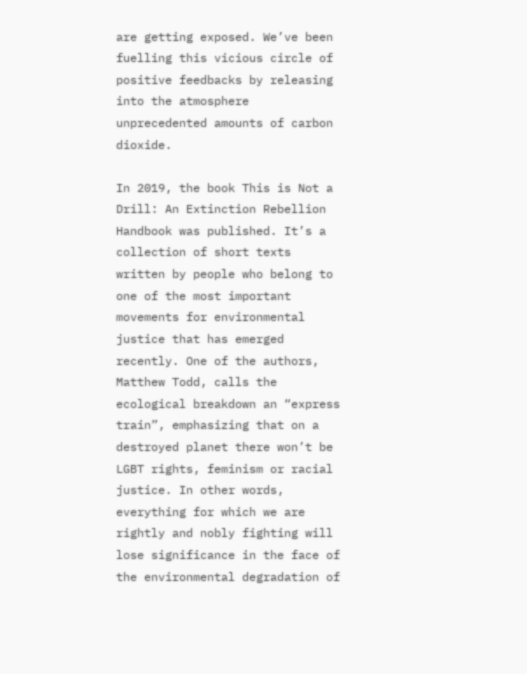are getting exposed. We’ve been fuelling this vicious circle of positive feedbacks by releasing into the atmosphere unprecedented amounts of carbon dioxide.

In 2019, the book This is Not a Drill: An Extinction Rebellion Handbook was published. It’s a collection of short texts written by people who belong to one of the most important movements for environmental justice that has emerged recently. One of the authors, Matthew Todd, calls the ecological breakdown an “express train”, emphasizing that on a destroyed planet there won’t be LGBT rights, feminism or racial justice. In other words, everything for which we are rightly and nobly fighting will lose significance in the face of the environmental degradation of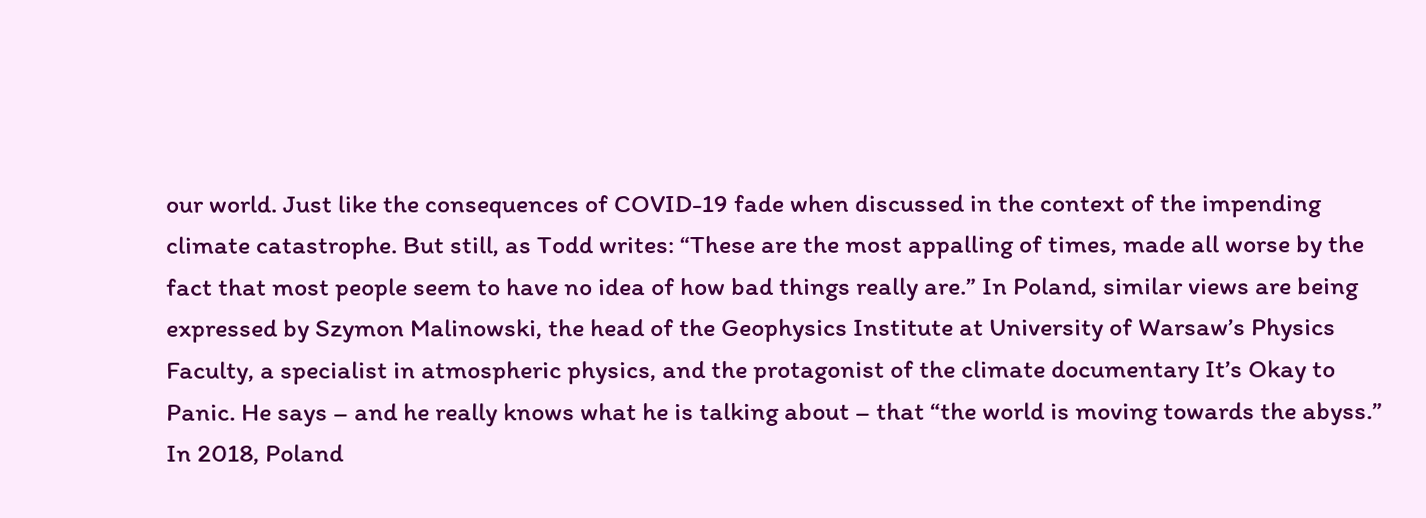our world. Just like the consequences of COVID-19 fade when discussed in the context of the impending climate catastrophe. But still, as Todd writes: “These are the most appalling of times, made all worse by the fact that most people seem to have no idea of how bad things really are.” In Poland, similar views are being expressed by Szymon Malinowski, the head of the Geophysics Institute at University of Warsaw’s Physics Faculty, a specialist in atmospheric physics, and the protagonist of the climate documentary It’s Okay to Panic. He says – and he really knows what he is talking about – that “the world is moving towards the abyss.” In 2018, Poland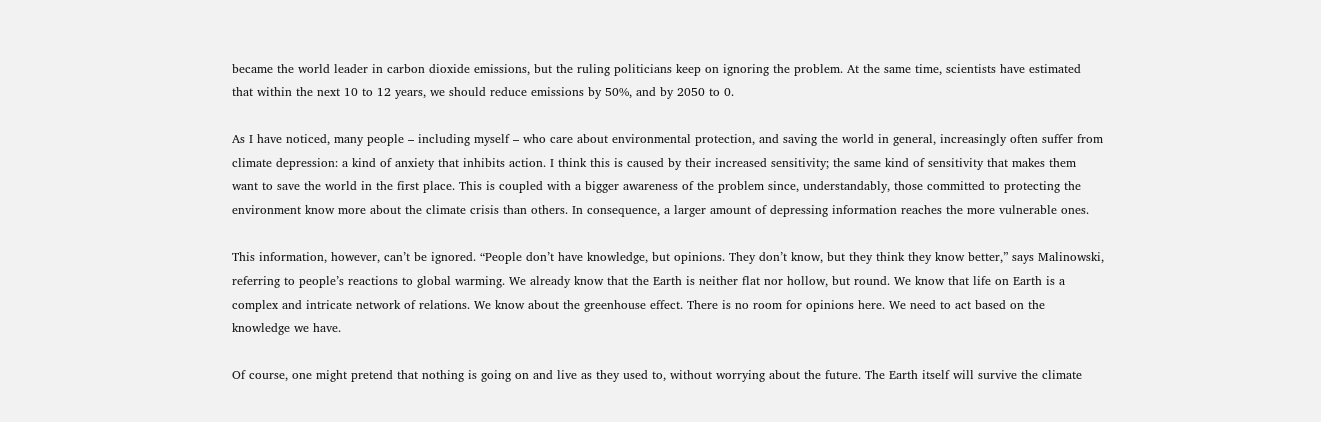became the world leader in carbon dioxide emissions, but the ruling politicians keep on ignoring the problem. At the same time, scientists have estimated that within the next 10 to 12 years, we should reduce emissions by 50%, and by 2050 to 0.

As I have noticed, many people – including myself – who care about environmental protection, and saving the world in general, increasingly often suffer from climate depression: a kind of anxiety that inhibits action. I think this is caused by their increased sensitivity; the same kind of sensitivity that makes them want to save the world in the first place. This is coupled with a bigger awareness of the problem since, understandably, those committed to protecting the environment know more about the climate crisis than others. In consequence, a larger amount of depressing information reaches the more vulnerable ones.

This information, however, can’t be ignored. “People don’t have knowledge, but opinions. They don’t know, but they think they know better,” says Malinowski, referring to people’s reactions to global warming. We already know that the Earth is neither flat nor hollow, but round. We know that life on Earth is a complex and intricate network of relations. We know about the greenhouse effect. There is no room for opinions here. We need to act based on the knowledge we have.

Of course, one might pretend that nothing is going on and live as they used to, without worrying about the future. The Earth itself will survive the climate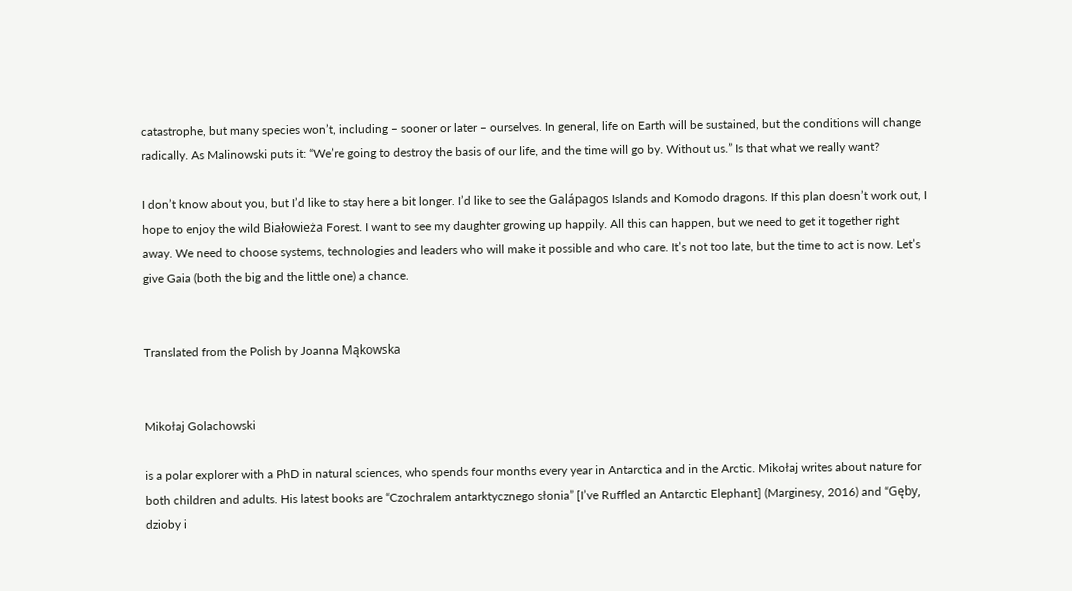catastrophe, but many species won’t, including – sooner or later – ourselves. In general, life on Earth will be sustained, but the conditions will change radically. As Malinowski puts it: “We’re going to destroy the basis of our life, and the time will go by. Without us.” Is that what we really want?

I don’t know about you, but I’d like to stay here a bit longer. I’d like to see the Galápagos Islands and Komodo dragons. If this plan doesn’t work out, I hope to enjoy the wild Białowieża Forest. I want to see my daughter growing up happily. All this can happen, but we need to get it together right away. We need to choose systems, technologies and leaders who will make it possible and who care. It’s not too late, but the time to act is now. Let’s give Gaia (both the big and the little one) a chance.


Translated from the Polish by Joanna Mąkowska


Mikołaj Golachowski

is a polar explorer with a PhD in natural sciences, who spends four months every year in Antarctica and in the Arctic. Mikołaj writes about nature for both children and adults. His latest books are “Czochralem antarktycznego słonia” [I’ve Ruffled an Antarctic Elephant] (Marginesy, 2016) and “Gęby, dzioby i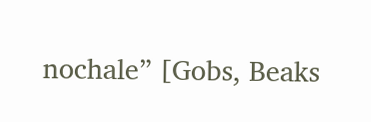nochale” [Gobs, Beaks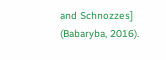and Schnozzes] (Babaryba, 2016).